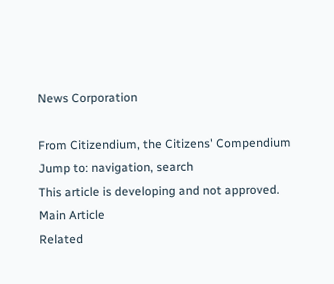News Corporation

From Citizendium, the Citizens' Compendium
Jump to: navigation, search
This article is developing and not approved.
Main Article
Related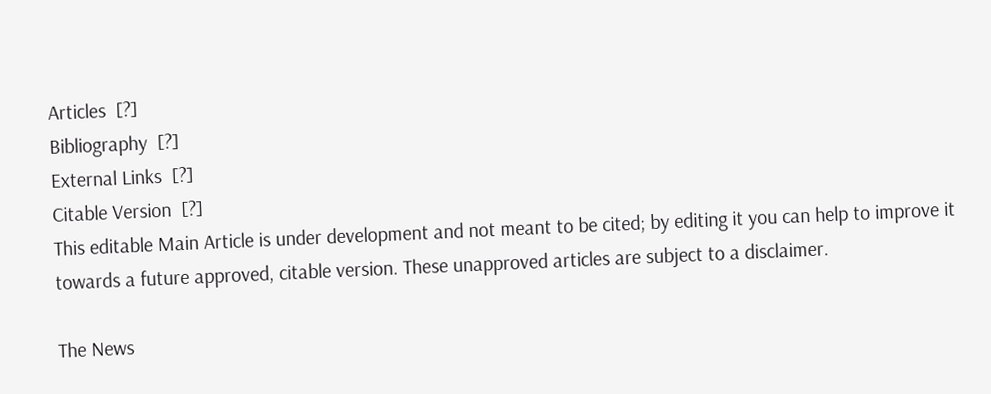Articles  [?]
Bibliography  [?]
External Links  [?]
Citable Version  [?]
This editable Main Article is under development and not meant to be cited; by editing it you can help to improve it towards a future approved, citable version. These unapproved articles are subject to a disclaimer.

The News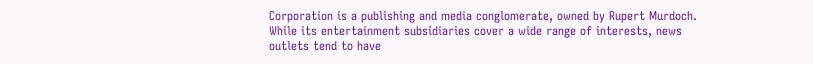Corporation is a publishing and media conglomerate, owned by Rupert Murdoch. While its entertainment subsidiaries cover a wide range of interests, news outlets tend to have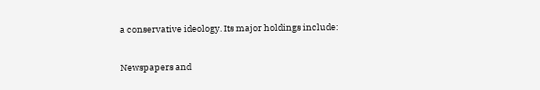a conservative ideology. Its major holdings include:


Newspapers and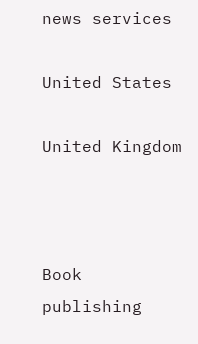news services

United States

United Kingdom



Book publishing